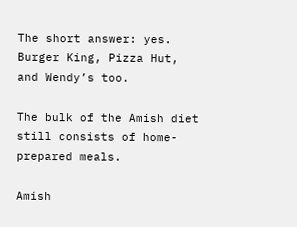The short answer: yes. Burger King, Pizza Hut, and Wendy’s too.

The bulk of the Amish diet still consists of home-prepared meals.

Amish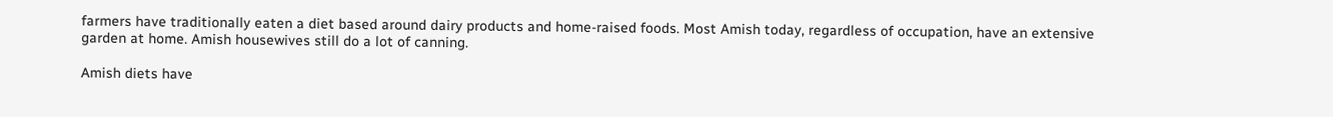farmers have traditionally eaten a diet based around dairy products and home-raised foods. Most Amish today, regardless of occupation, have an extensive garden at home. Amish housewives still do a lot of canning.

Amish diets have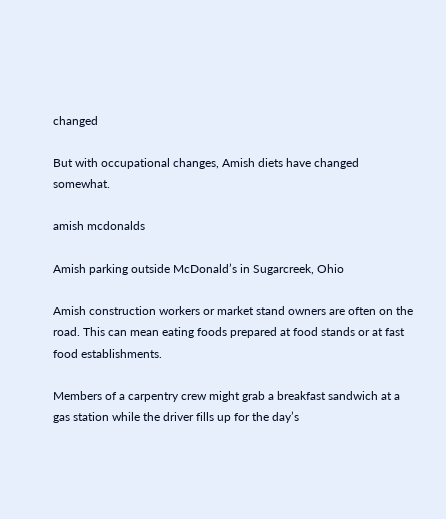changed

But with occupational changes, Amish diets have changed somewhat.

amish mcdonalds

Amish parking outside McDonald’s in Sugarcreek, Ohio

Amish construction workers or market stand owners are often on the road. This can mean eating foods prepared at food stands or at fast food establishments.

Members of a carpentry crew might grab a breakfast sandwich at a gas station while the driver fills up for the day’s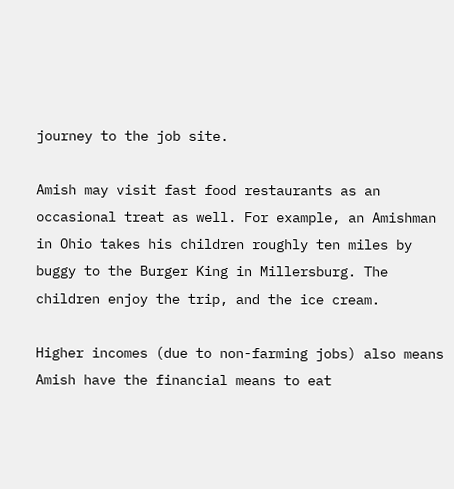journey to the job site.

Amish may visit fast food restaurants as an occasional treat as well. For example, an Amishman in Ohio takes his children roughly ten miles by buggy to the Burger King in Millersburg. The children enjoy the trip, and the ice cream.

Higher incomes (due to non-farming jobs) also means Amish have the financial means to eat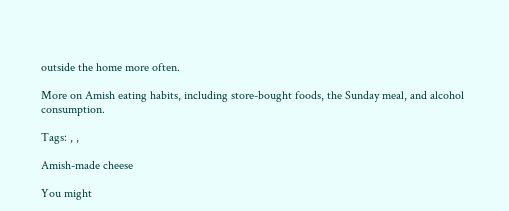outside the home more often.

More on Amish eating habits, including store-bought foods, the Sunday meal, and alcohol consumption.

Tags: , ,

Amish-made cheese

You might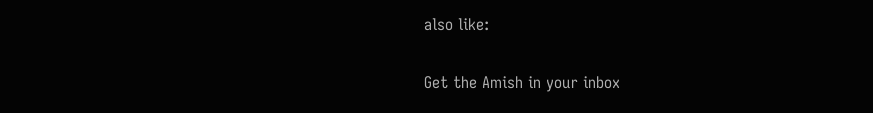also like:

Get the Amish in your inbox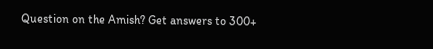Question on the Amish? Get answers to 300+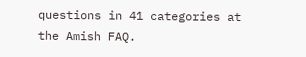questions in 41 categories at the Amish FAQ.